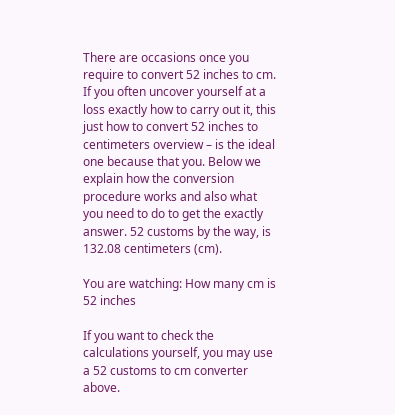There are occasions once you require to convert 52 inches to cm. If you often uncover yourself at a loss exactly how to carry out it, this just how to convert 52 inches to centimeters overview – is the ideal one because that you. Below we explain how the conversion procedure works and also what you need to do to get the exactly answer. 52 customs by the way, is 132.08 centimeters (cm).

You are watching: How many cm is 52 inches

If you want to check the calculations yourself, you may use a 52 customs to cm converter above.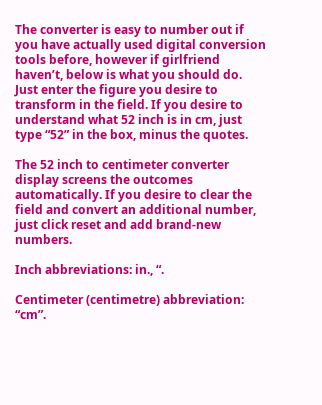The converter is easy to number out if you have actually used digital conversion tools before, however if girlfriend haven’t, below is what you should do. Just enter the figure you desire to transform in the field. If you desire to understand what 52 inch is in cm, just type “52” in the box, minus the quotes.

The 52 inch to centimeter converter display screens the outcomes automatically. If you desire to clear the field and convert an additional number, just click reset and add brand-new numbers.

Inch abbreviations: in., “.

Centimeter (centimetre) abbreviation: “cm”.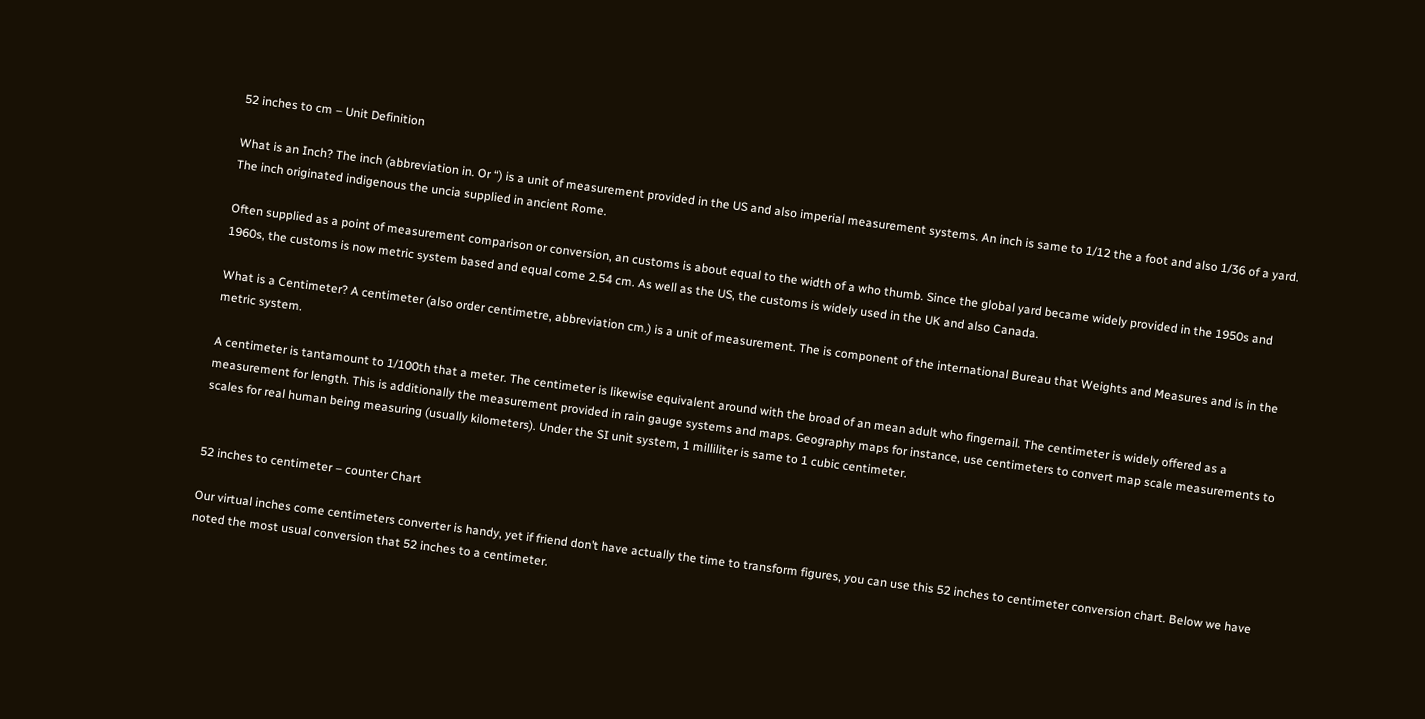52 inches to cm – Unit Definition

What is an Inch? The inch (abbreviation in. Or “) is a unit of measurement provided in the US and also imperial measurement systems. An inch is same to 1/12 the a foot and also 1/36 of a yard. The inch originated indigenous the uncia supplied in ancient Rome.

Often supplied as a point of measurement comparison or conversion, an customs is about equal to the width of a who thumb. Since the global yard became widely provided in the 1950s and 1960s, the customs is now metric system based and equal come 2.54 cm. As well as the US, the customs is widely used in the UK and also Canada.

What is a Centimeter? A centimeter (also order centimetre, abbreviation cm.) is a unit of measurement. The is component of the international Bureau that Weights and Measures and is in the metric system.

A centimeter is tantamount to 1/100th that a meter. The centimeter is likewise equivalent around with the broad of an mean adult who fingernail. The centimeter is widely offered as a measurement for length. This is additionally the measurement provided in rain gauge systems and maps. Geography maps for instance, use centimeters to convert map scale measurements to scales for real human being measuring (usually kilometers). Under the SI unit system, 1 milliliter is same to 1 cubic centimeter.


52 inches to centimeter – counter Chart

Our virtual inches come centimeters converter is handy, yet if friend don’t have actually the time to transform figures, you can use this 52 inches to centimeter conversion chart. Below we have noted the most usual conversion that 52 inches to a centimeter.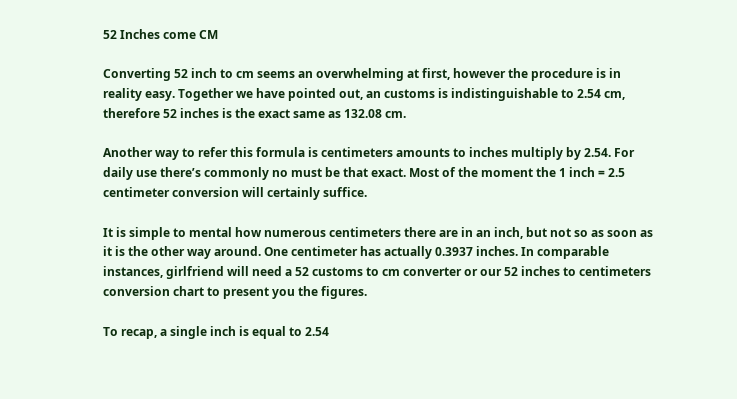52 Inches come CM

Converting 52 inch to cm seems an overwhelming at first, however the procedure is in reality easy. Together we have pointed out, an customs is indistinguishable to 2.54 cm, therefore 52 inches is the exact same as 132.08 cm.

Another way to refer this formula is centimeters amounts to inches multiply by 2.54. For daily use there’s commonly no must be that exact. Most of the moment the 1 inch = 2.5 centimeter conversion will certainly suffice.

It is simple to mental how numerous centimeters there are in an inch, but not so as soon as it is the other way around. One centimeter has actually 0.3937 inches. In comparable instances, girlfriend will need a 52 customs to cm converter or our 52 inches to centimeters conversion chart to present you the figures.

To recap, a single inch is equal to 2.54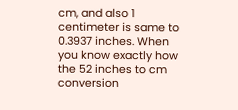cm, and also 1 centimeter is same to 0.3937 inches. When you know exactly how the 52 inches to cm conversion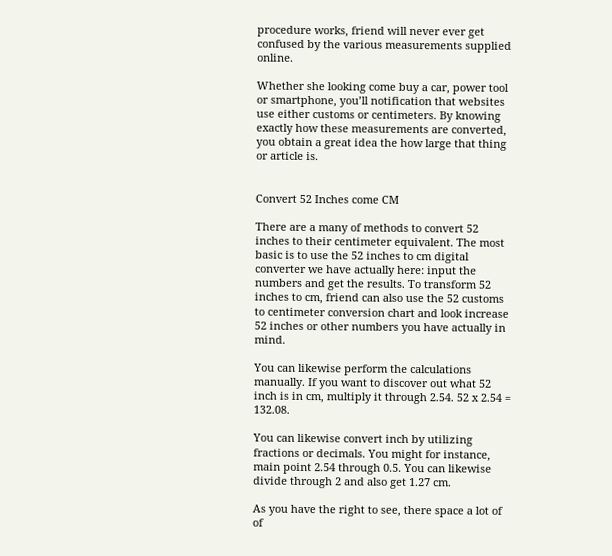procedure works, friend will never ever get confused by the various measurements supplied online.

Whether she looking come buy a car, power tool or smartphone, you’ll notification that websites use either customs or centimeters. By knowing exactly how these measurements are converted, you obtain a great idea the how large that thing or article is.


Convert 52 Inches come CM

There are a many of methods to convert 52 inches to their centimeter equivalent. The most basic is to use the 52 inches to cm digital converter we have actually here: input the numbers and get the results. To transform 52 inches to cm, friend can also use the 52 customs to centimeter conversion chart and look increase 52 inches or other numbers you have actually in mind.

You can likewise perform the calculations manually. If you want to discover out what 52 inch is in cm, multiply it through 2.54. 52 x 2.54 = 132.08.

You can likewise convert inch by utilizing fractions or decimals. You might for instance, main point 2.54 through 0.5. You can likewise divide through 2 and also get 1.27 cm.

As you have the right to see, there space a lot of of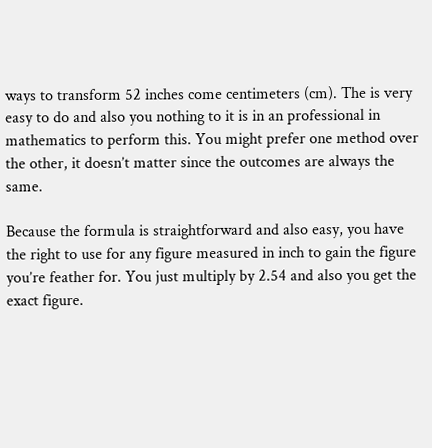ways to transform 52 inches come centimeters (cm). The is very easy to do and also you nothing to it is in an professional in mathematics to perform this. You might prefer one method over the other, it doesn’t matter since the outcomes are always the same.

Because the formula is straightforward and also easy, you have the right to use for any figure measured in inch to gain the figure you’re feather for. You just multiply by 2.54 and also you get the exact figure.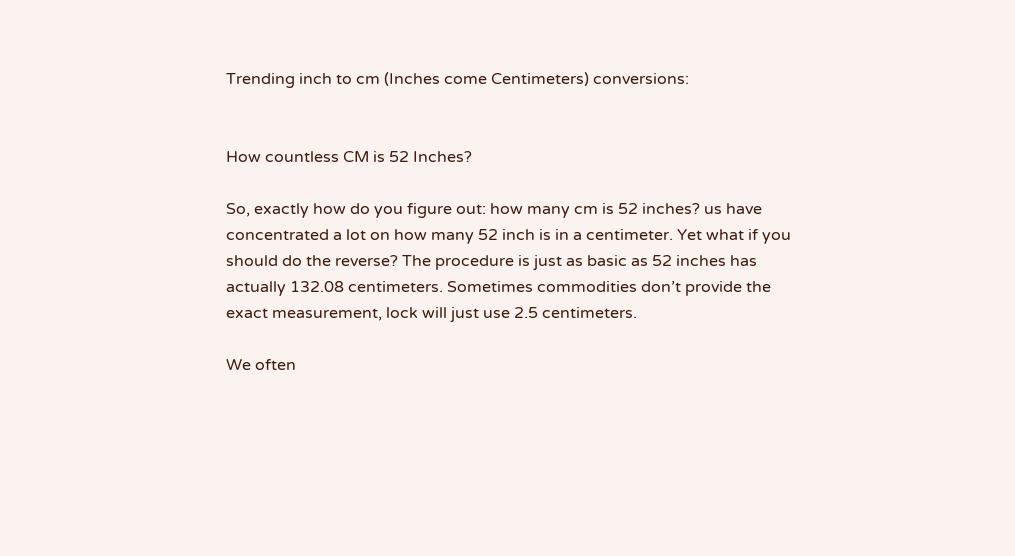Trending inch to cm (Inches come Centimeters) conversions:


How countless CM is 52 Inches?

So, exactly how do you figure out: how many cm is 52 inches? us have concentrated a lot on how many 52 inch is in a centimeter. Yet what if you should do the reverse? The procedure is just as basic as 52 inches has actually 132.08 centimeters. Sometimes commodities don’t provide the exact measurement, lock will just use 2.5 centimeters.

We often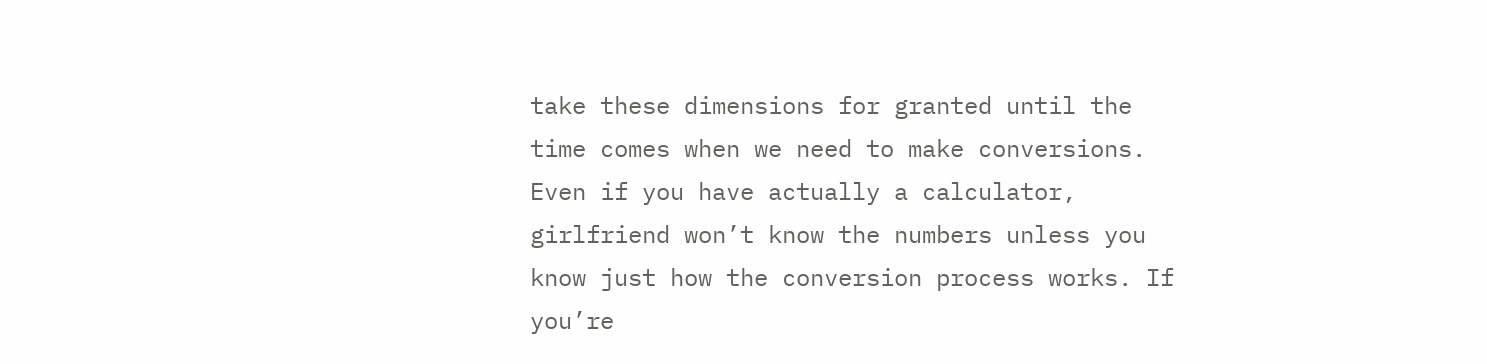take these dimensions for granted until the time comes when we need to make conversions. Even if you have actually a calculator, girlfriend won’t know the numbers unless you know just how the conversion process works. If you’re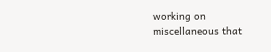working on miscellaneous that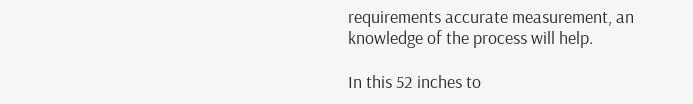requirements accurate measurement, an knowledge of the process will help.

In this 52 inches to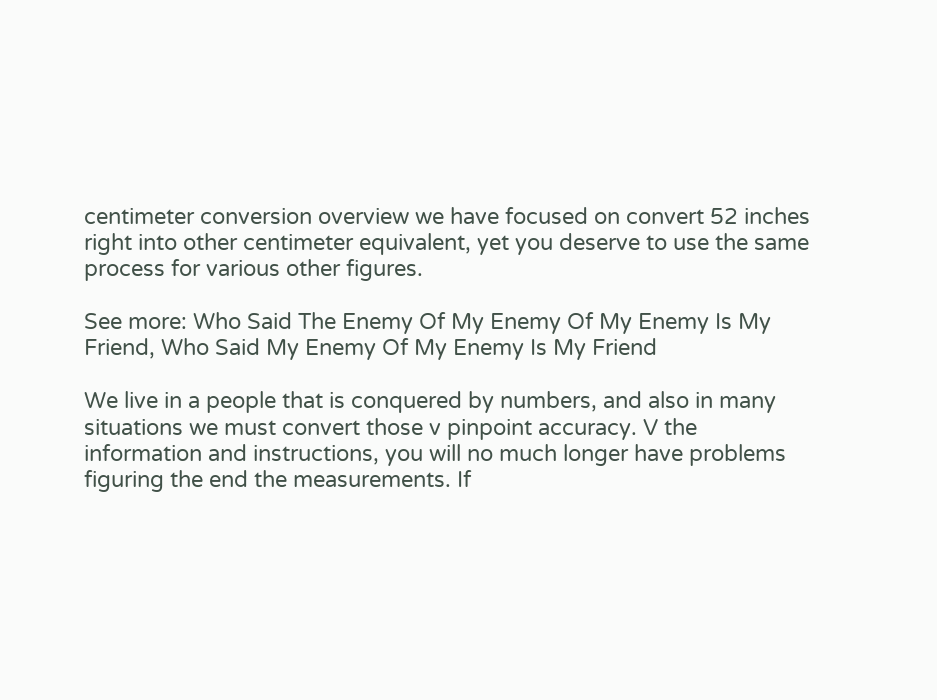centimeter conversion overview we have focused on convert 52 inches right into other centimeter equivalent, yet you deserve to use the same process for various other figures.

See more: Who Said The Enemy Of My Enemy Of My Enemy Is My Friend, Who Said My Enemy Of My Enemy Is My Friend

We live in a people that is conquered by numbers, and also in many situations we must convert those v pinpoint accuracy. V the information and instructions, you will no much longer have problems figuring the end the measurements. If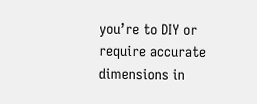you’re to DIY or require accurate dimensions in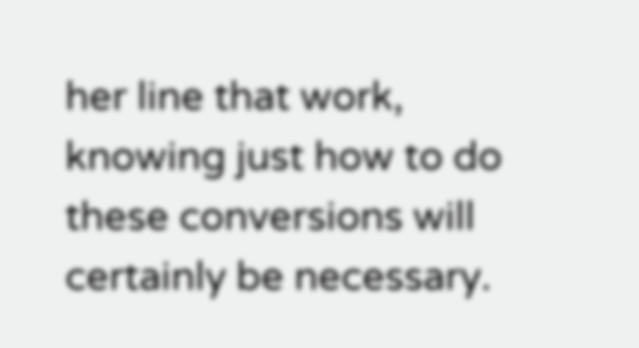her line that work, knowing just how to do these conversions will certainly be necessary.